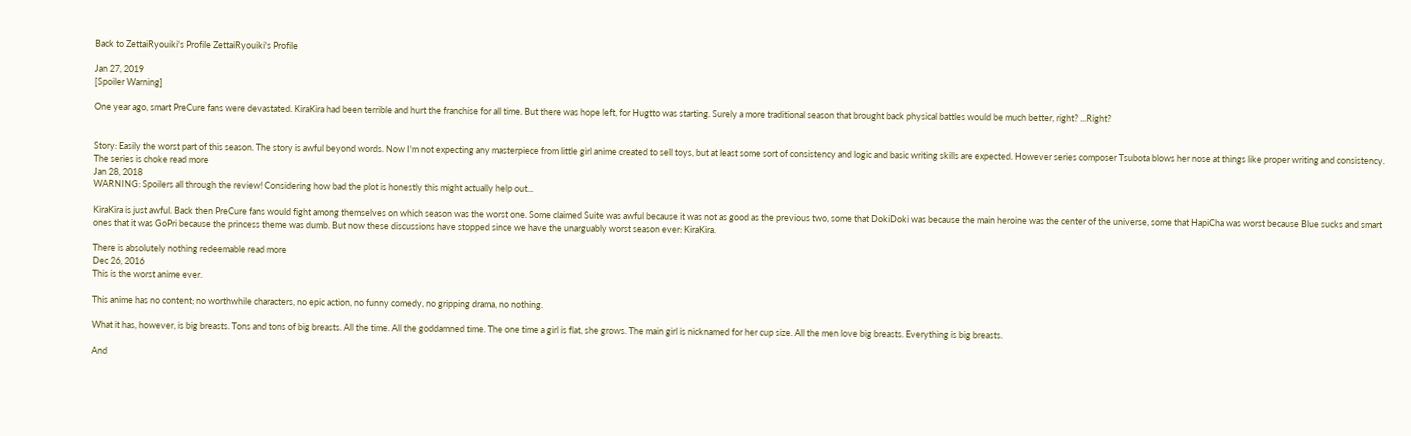Back to ZettaiRyouiki's Profile ZettaiRyouiki's Profile

Jan 27, 2019
[Spoiler Warning]

One year ago, smart PreCure fans were devastated. KiraKira had been terrible and hurt the franchise for all time. But there was hope left, for Hugtto was starting. Surely a more traditional season that brought back physical battles would be much better, right? ...Right?


Story: Easily the worst part of this season. The story is awful beyond words. Now I'm not expecting any masterpiece from little girl anime created to sell toys, but at least some sort of consistency and logic and basic writing skills are expected. However series composer Tsubota blows her nose at things like proper writing and consistency. The series is choke read more
Jan 28, 2018
WARNING: Spoilers all through the review! Considering how bad the plot is honestly this might actually help out...

KiraKira is just awful. Back then PreCure fans would fight among themselves on which season was the worst one. Some claimed Suite was awful because it was not as good as the previous two, some that DokiDoki was because the main heroine was the center of the universe, some that HapiCha was worst because Blue sucks and smart ones that it was GoPri because the princess theme was dumb. But now these discussions have stopped since we have the unarguably worst season ever: KiraKira.

There is absolutely nothing redeemable read more
Dec 26, 2016
This is the worst anime ever.

This anime has no content; no worthwhile characters, no epic action, no funny comedy, no gripping drama, no nothing.

What it has, however, is big breasts. Tons and tons of big breasts. All the time. All the goddamned time. The one time a girl is flat, she grows. The main girl is nicknamed for her cup size. All the men love big breasts. Everything is big breasts.

And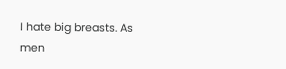I hate big breasts. As men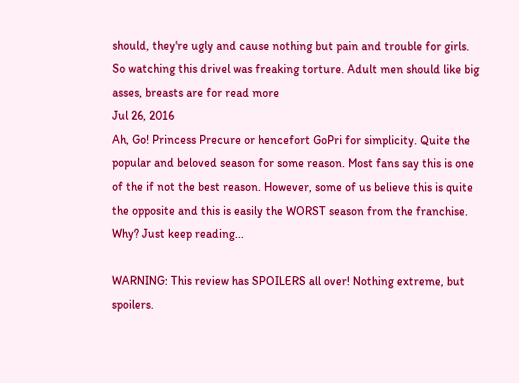should, they're ugly and cause nothing but pain and trouble for girls. So watching this drivel was freaking torture. Adult men should like big asses, breasts are for read more
Jul 26, 2016
Ah, Go! Princess Precure or hencefort GoPri for simplicity. Quite the popular and beloved season for some reason. Most fans say this is one of the if not the best reason. However, some of us believe this is quite the opposite and this is easily the WORST season from the franchise. Why? Just keep reading...

WARNING: This review has SPOILERS all over! Nothing extreme, but spoilers.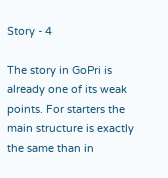Story - 4

The story in GoPri is already one of its weak points. For starters the main structure is exactly the same than in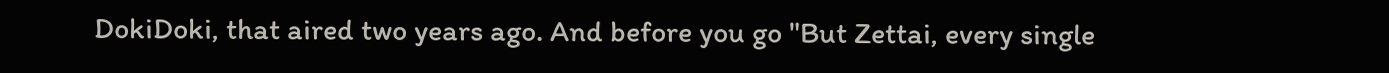DokiDoki, that aired two years ago. And before you go "But Zettai, every single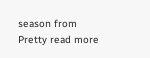season from Pretty read more